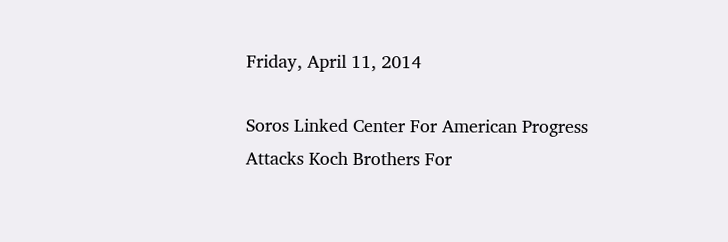Friday, April 11, 2014

Soros Linked Center For American Progress Attacks Koch Brothers For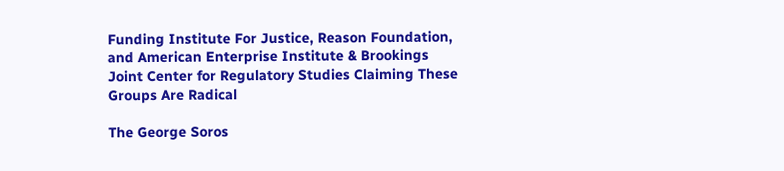Funding Institute For Justice, Reason Foundation, and American Enterprise Institute & Brookings Joint Center for Regulatory Studies Claiming These Groups Are Radical

The George Soros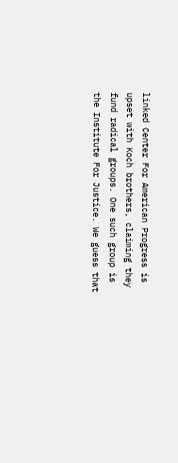linked Center For American Progress is upset with Koch brothers, claiming they fund radical groups. One such group is the Institute For Justice. We guess that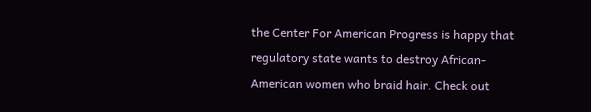the Center For American Progress is happy that regulatory state wants to destroy African-American women who braid hair. Check out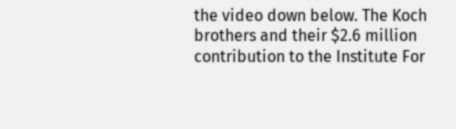the video down below. The Koch brothers and their $2.6 million contribution to the Institute For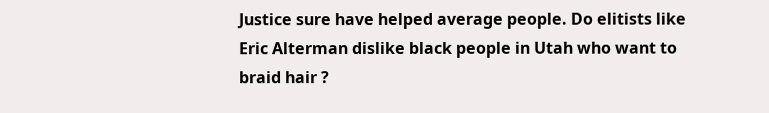Justice sure have helped average people. Do elitists like Eric Alterman dislike black people in Utah who want to braid hair ?